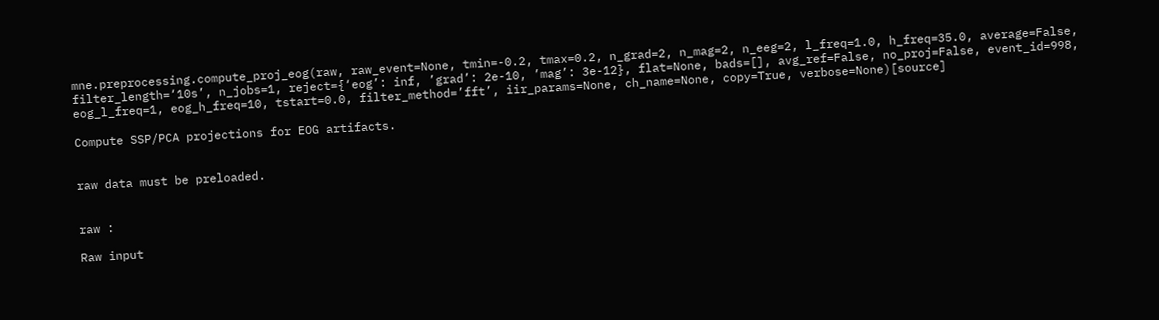mne.preprocessing.compute_proj_eog(raw, raw_event=None, tmin=-0.2, tmax=0.2, n_grad=2, n_mag=2, n_eeg=2, l_freq=1.0, h_freq=35.0, average=False, filter_length=‘10s’, n_jobs=1, reject={‘eog’: inf, ’grad’: 2e-10, ’mag’: 3e-12}, flat=None, bads=[], avg_ref=False, no_proj=False, event_id=998, eog_l_freq=1, eog_h_freq=10, tstart=0.0, filter_method=’fft’, iir_params=None, ch_name=None, copy=True, verbose=None)[source]

Compute SSP/PCA projections for EOG artifacts.


raw data must be preloaded.


raw :

Raw input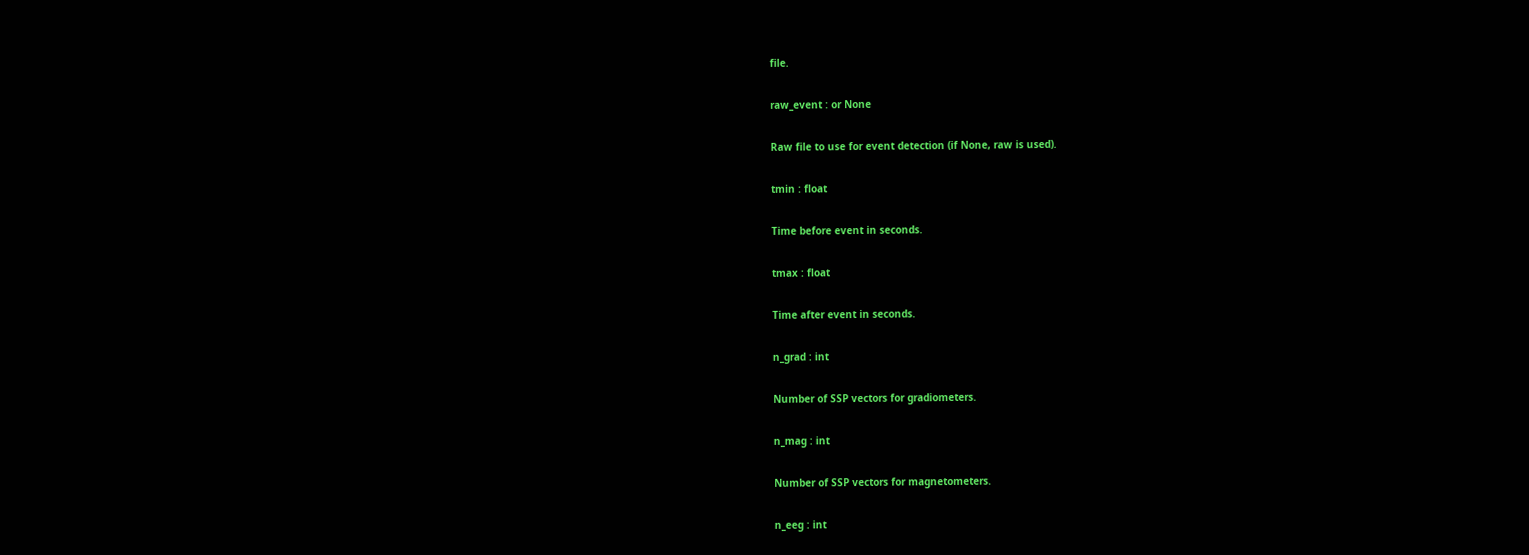file.

raw_event : or None

Raw file to use for event detection (if None, raw is used).

tmin : float

Time before event in seconds.

tmax : float

Time after event in seconds.

n_grad : int

Number of SSP vectors for gradiometers.

n_mag : int

Number of SSP vectors for magnetometers.

n_eeg : int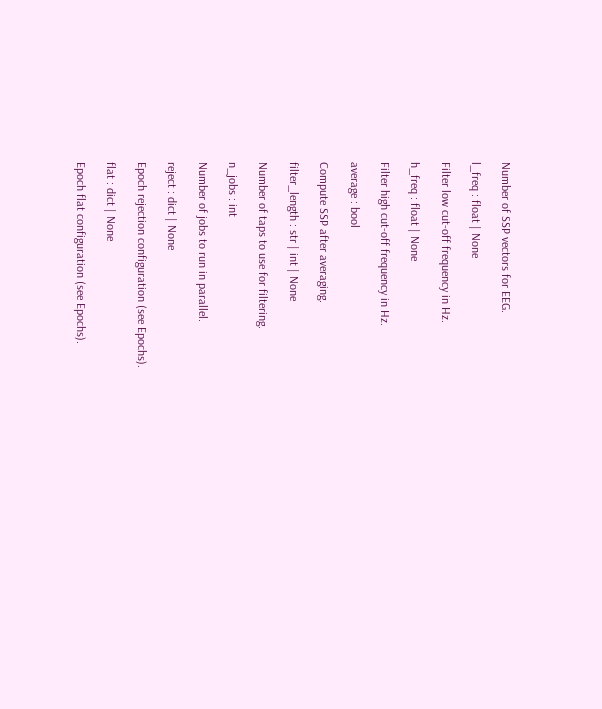Number of SSP vectors for EEG.

l_freq : float | None

Filter low cut-off frequency in Hz.

h_freq : float | None

Filter high cut-off frequency in Hz.

average : bool

Compute SSP after averaging.

filter_length : str | int | None

Number of taps to use for filtering.

n_jobs : int

Number of jobs to run in parallel.

reject : dict | None

Epoch rejection configuration (see Epochs).

flat : dict | None

Epoch flat configuration (see Epochs).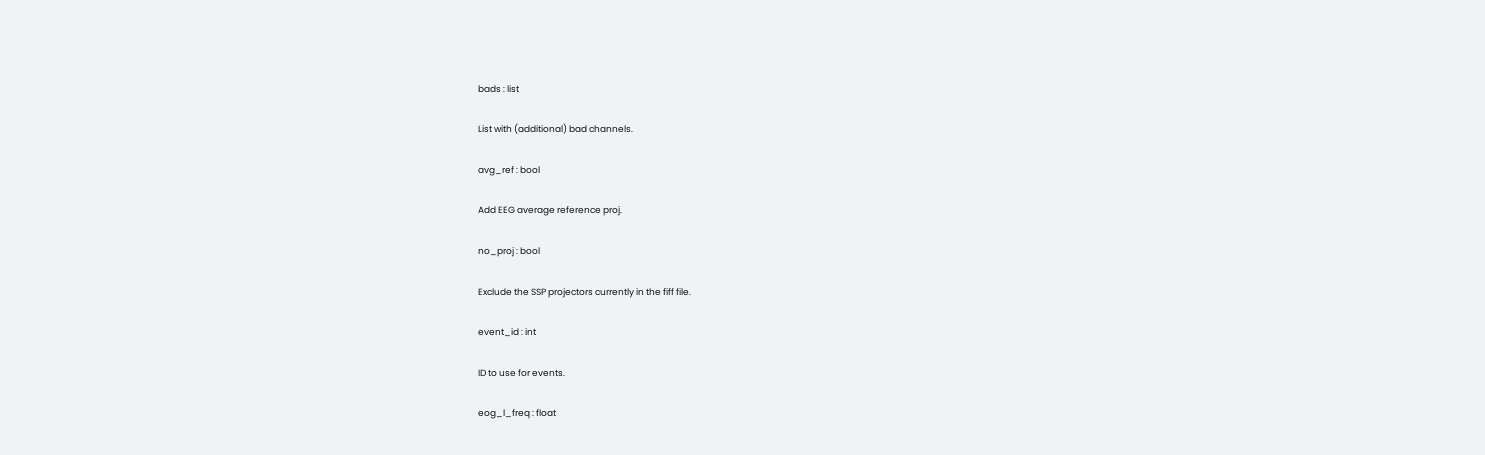bads : list

List with (additional) bad channels.

avg_ref : bool

Add EEG average reference proj.

no_proj : bool

Exclude the SSP projectors currently in the fiff file.

event_id : int

ID to use for events.

eog_l_freq : float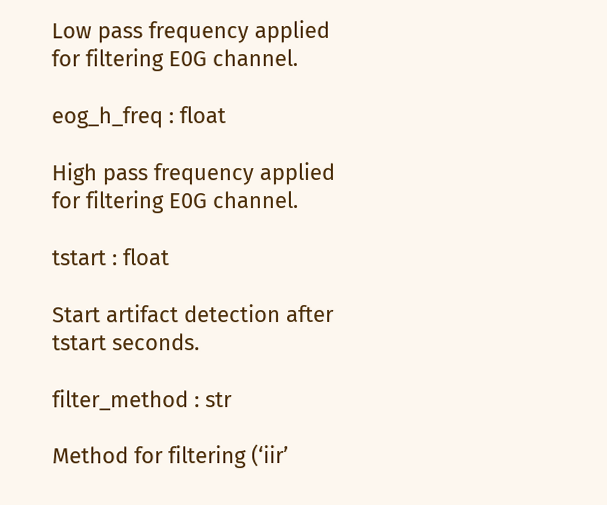Low pass frequency applied for filtering E0G channel.

eog_h_freq : float

High pass frequency applied for filtering E0G channel.

tstart : float

Start artifact detection after tstart seconds.

filter_method : str

Method for filtering (‘iir’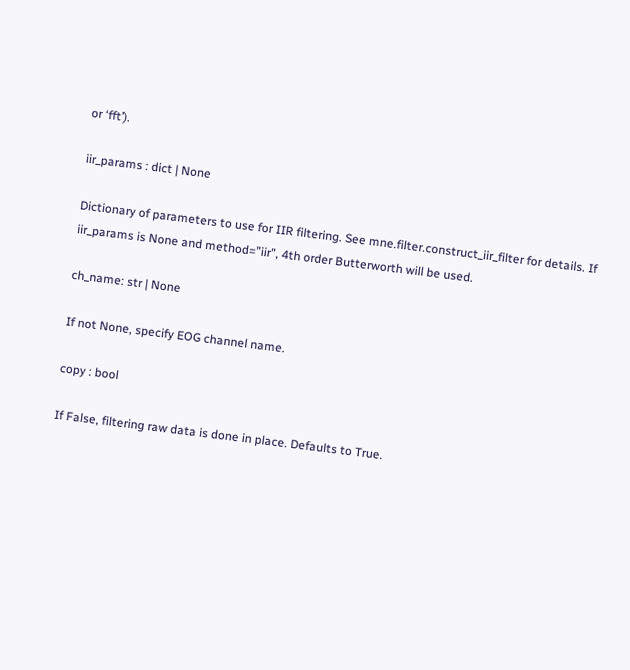or ‘fft’).

iir_params : dict | None

Dictionary of parameters to use for IIR filtering. See mne.filter.construct_iir_filter for details. If iir_params is None and method=”iir”, 4th order Butterworth will be used.

ch_name: str | None

If not None, specify EOG channel name.

copy : bool

If False, filtering raw data is done in place. Defaults to True.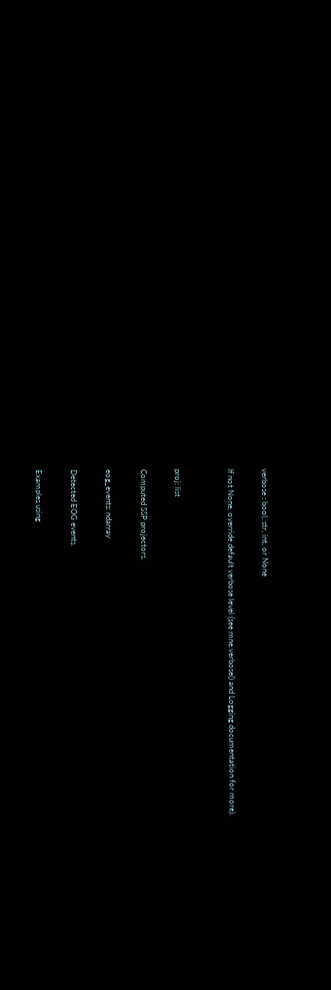verbose : bool, str, int, or None

If not None, override default verbose level (see mne.verbose() and Logging documentation for more).


proj: list

Computed SSP projectors.

eog_events: ndarray

Detected EOG events.

Examples using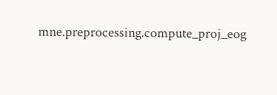mne.preprocessing.compute_proj_eog